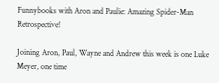Funnybooks with Aron and Paulie: Amazing Spider-Man Retrospective!

Joining Aron, Paul, Wayne and Andrew this week is one Luke Meyer, one time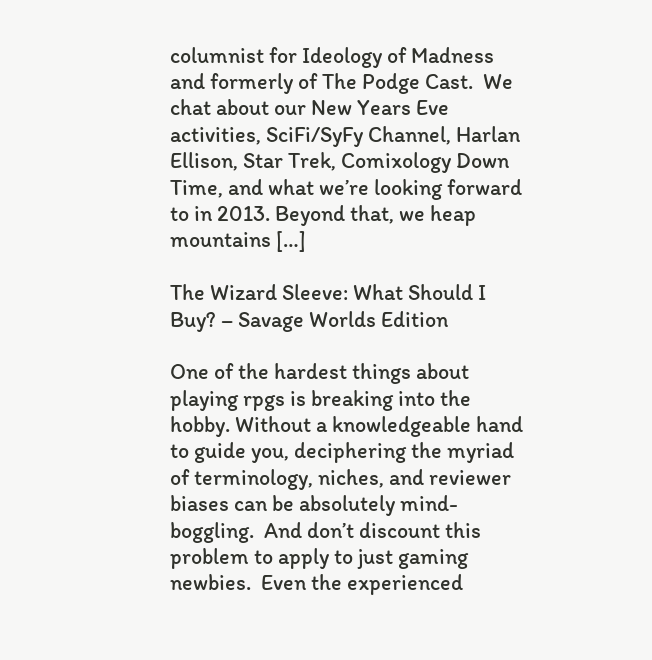columnist for Ideology of Madness and formerly of The Podge Cast.  We chat about our New Years Eve activities, SciFi/SyFy Channel, Harlan Ellison, Star Trek, Comixology Down Time, and what we’re looking forward to in 2013. Beyond that, we heap mountains […]

The Wizard Sleeve: What Should I Buy? – Savage Worlds Edition

One of the hardest things about playing rpgs is breaking into the hobby. Without a knowledgeable hand to guide you, deciphering the myriad of terminology, niches, and reviewer biases can be absolutely mind-boggling.  And don’t discount this problem to apply to just gaming newbies.  Even the experienced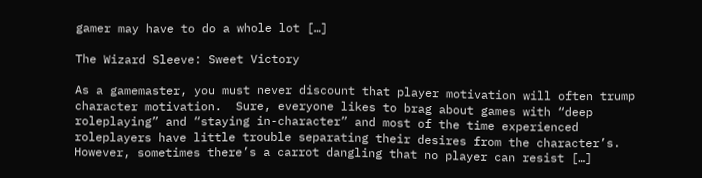gamer may have to do a whole lot […]

The Wizard Sleeve: Sweet Victory

As a gamemaster, you must never discount that player motivation will often trump character motivation.  Sure, everyone likes to brag about games with “deep roleplaying” and “staying in-character” and most of the time experienced roleplayers have little trouble separating their desires from the character’s. However, sometimes there’s a carrot dangling that no player can resist […]